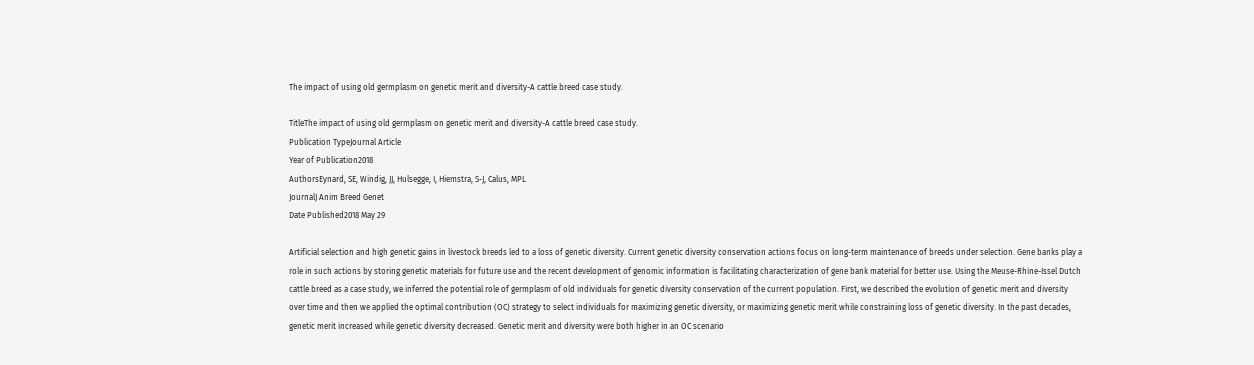The impact of using old germplasm on genetic merit and diversity-A cattle breed case study.

TitleThe impact of using old germplasm on genetic merit and diversity-A cattle breed case study.
Publication TypeJournal Article
Year of Publication2018
AuthorsEynard, SE, Windig, JJ, Hulsegge, I, Hiemstra, S-J, Calus, MPL
JournalJ Anim Breed Genet
Date Published2018 May 29

Artificial selection and high genetic gains in livestock breeds led to a loss of genetic diversity. Current genetic diversity conservation actions focus on long-term maintenance of breeds under selection. Gene banks play a role in such actions by storing genetic materials for future use and the recent development of genomic information is facilitating characterization of gene bank material for better use. Using the Meuse-Rhine-Issel Dutch cattle breed as a case study, we inferred the potential role of germplasm of old individuals for genetic diversity conservation of the current population. First, we described the evolution of genetic merit and diversity over time and then we applied the optimal contribution (OC) strategy to select individuals for maximizing genetic diversity, or maximizing genetic merit while constraining loss of genetic diversity. In the past decades, genetic merit increased while genetic diversity decreased. Genetic merit and diversity were both higher in an OC scenario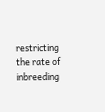restricting the rate of inbreeding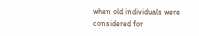when old individuals were considered for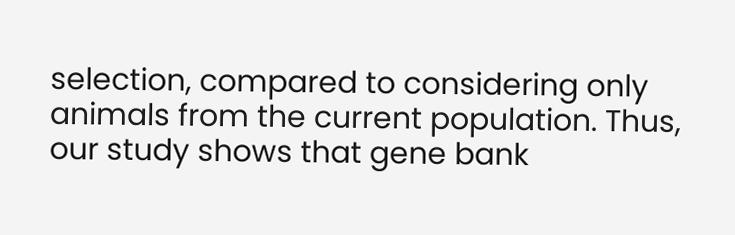selection, compared to considering only animals from the current population. Thus, our study shows that gene bank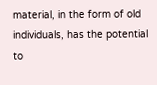material, in the form of old individuals, has the potential to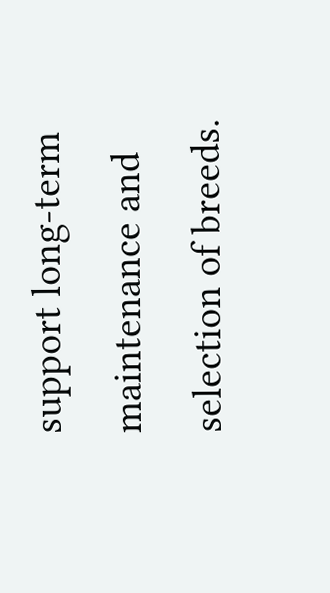support long-term maintenance and selection of breeds.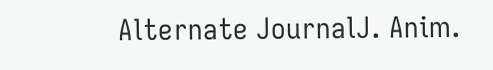Alternate JournalJ. Anim.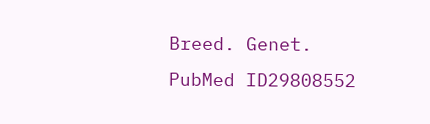Breed. Genet.
PubMed ID29808552